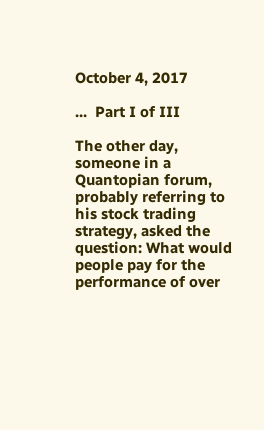October 4, 2017

...  Part I of III

The other day, someone in a Quantopian forum, probably referring to his stock trading strategy, asked the question: What would people pay for the performance of over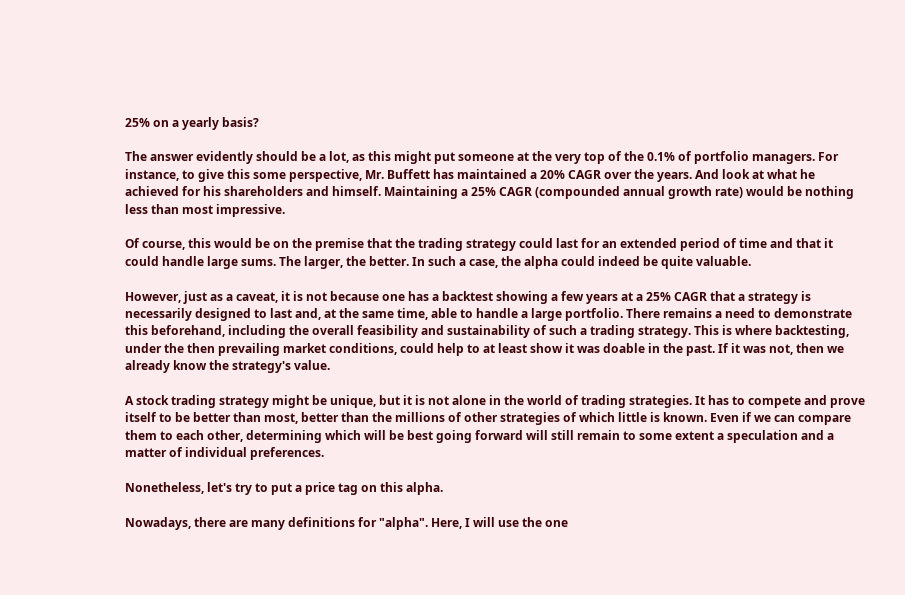25% on a yearly basis?

The answer evidently should be a lot, as this might put someone at the very top of the 0.1% of portfolio managers. For instance, to give this some perspective, Mr. Buffett has maintained a 20% CAGR over the years. And look at what he achieved for his shareholders and himself. Maintaining a 25% CAGR (compounded annual growth rate) would be nothing less than most impressive.

Of course, this would be on the premise that the trading strategy could last for an extended period of time and that it could handle large sums. The larger, the better. In such a case, the alpha could indeed be quite valuable.

However, just as a caveat, it is not because one has a backtest showing a few years at a 25% CAGR that a strategy is necessarily designed to last and, at the same time, able to handle a large portfolio. There remains a need to demonstrate this beforehand, including the overall feasibility and sustainability of such a trading strategy. This is where backtesting, under the then prevailing market conditions, could help to at least show it was doable in the past. If it was not, then we already know the strategy's value.

A stock trading strategy might be unique, but it is not alone in the world of trading strategies. It has to compete and prove itself to be better than most, better than the millions of other strategies of which little is known. Even if we can compare them to each other, determining which will be best going forward will still remain to some extent a speculation and a matter of individual preferences.

Nonetheless, let's try to put a price tag on this alpha.

Nowadays, there are many definitions for "alpha". Here, I will use the one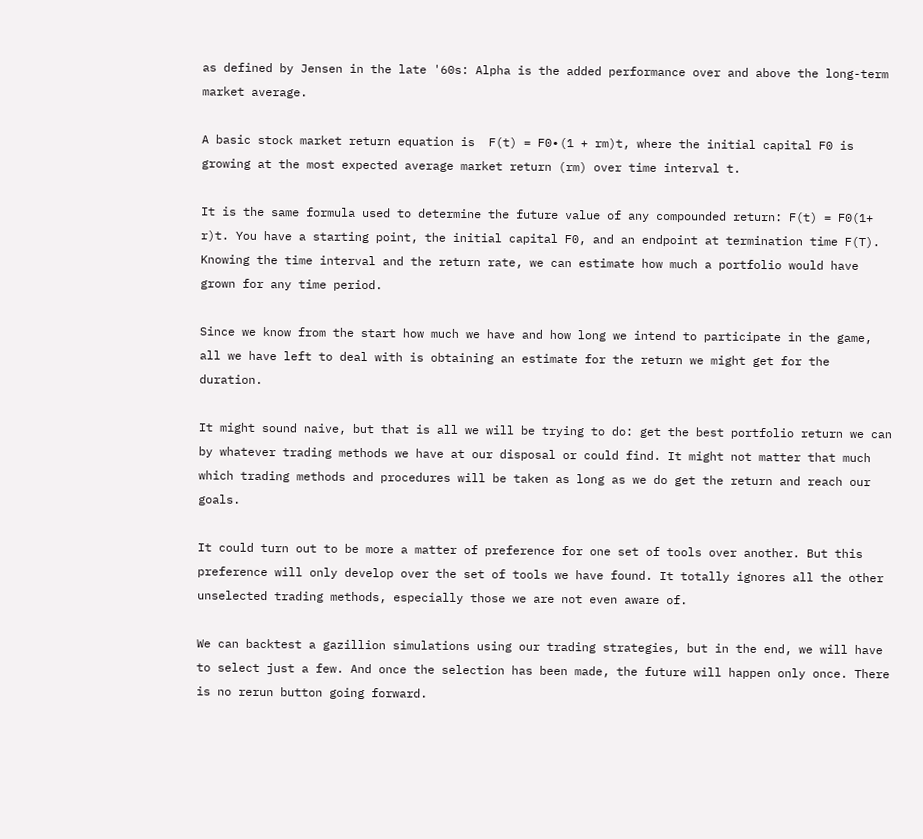as defined by Jensen in the late '60s: Alpha is the added performance over and above the long-term market average.

A basic stock market return equation is  F(t) = F0∙(1 + rm)t, where the initial capital F0 is growing at the most expected average market return (rm) over time interval t.

It is the same formula used to determine the future value of any compounded return: F(t) = F0(1+ r)t. You have a starting point, the initial capital F0, and an endpoint at termination time F(T). Knowing the time interval and the return rate, we can estimate how much a portfolio would have grown for any time period.

Since we know from the start how much we have and how long we intend to participate in the game, all we have left to deal with is obtaining an estimate for the return we might get for the duration.

It might sound naive, but that is all we will be trying to do: get the best portfolio return we can by whatever trading methods we have at our disposal or could find. It might not matter that much which trading methods and procedures will be taken as long as we do get the return and reach our goals.

It could turn out to be more a matter of preference for one set of tools over another. But this preference will only develop over the set of tools we have found. It totally ignores all the other unselected trading methods, especially those we are not even aware of.

We can backtest a gazillion simulations using our trading strategies, but in the end, we will have to select just a few. And once the selection has been made, the future will happen only once. There is no rerun button going forward.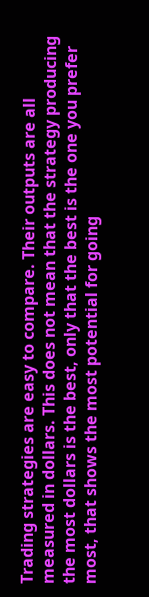Trading strategies are easy to compare. Their outputs are all measured in dollars. This does not mean that the strategy producing the most dollars is the best, only that the best is the one you prefer most, that shows the most potential for going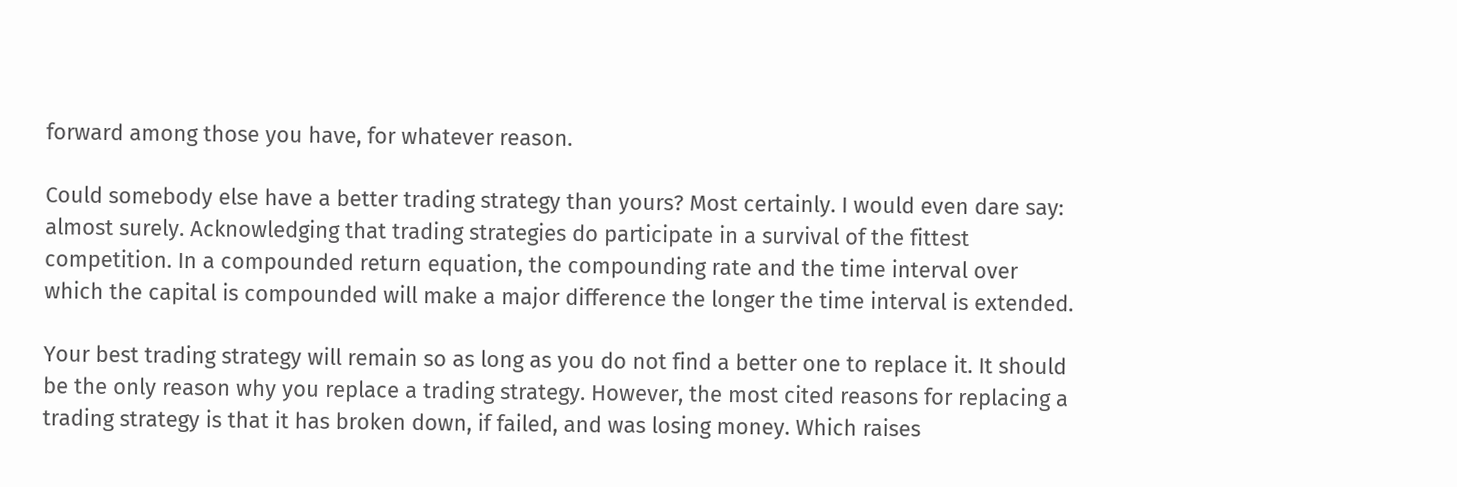forward among those you have, for whatever reason.

Could somebody else have a better trading strategy than yours? Most certainly. I would even dare say: almost surely. Acknowledging that trading strategies do participate in a survival of the fittest competition. In a compounded return equation, the compounding rate and the time interval over which the capital is compounded will make a major difference the longer the time interval is extended.

Your best trading strategy will remain so as long as you do not find a better one to replace it. It should be the only reason why you replace a trading strategy. However, the most cited reasons for replacing a trading strategy is that it has broken down, if failed, and was losing money. Which raises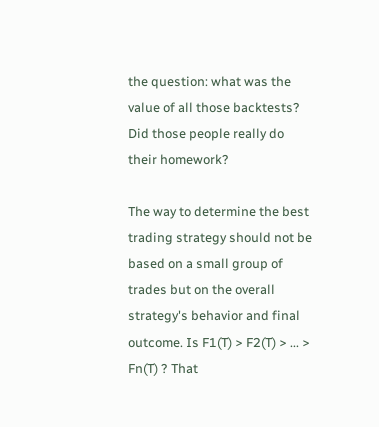the question: what was the value of all those backtests? Did those people really do their homework?

The way to determine the best trading strategy should not be based on a small group of trades but on the overall strategy's behavior and final outcome. Is F1(T) > F2(T) > ... > Fn(T) ? That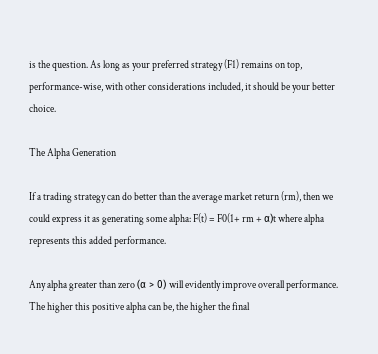is the question. As long as your preferred strategy (F1) remains on top, performance-wise, with other considerations included, it should be your better choice.

The Alpha Generation

If a trading strategy can do better than the average market return (rm), then we could express it as generating some alpha: F(t) = F0(1+ rm + α)t where alpha represents this added performance.

Any alpha greater than zero (α > 0) will evidently improve overall performance. The higher this positive alpha can be, the higher the final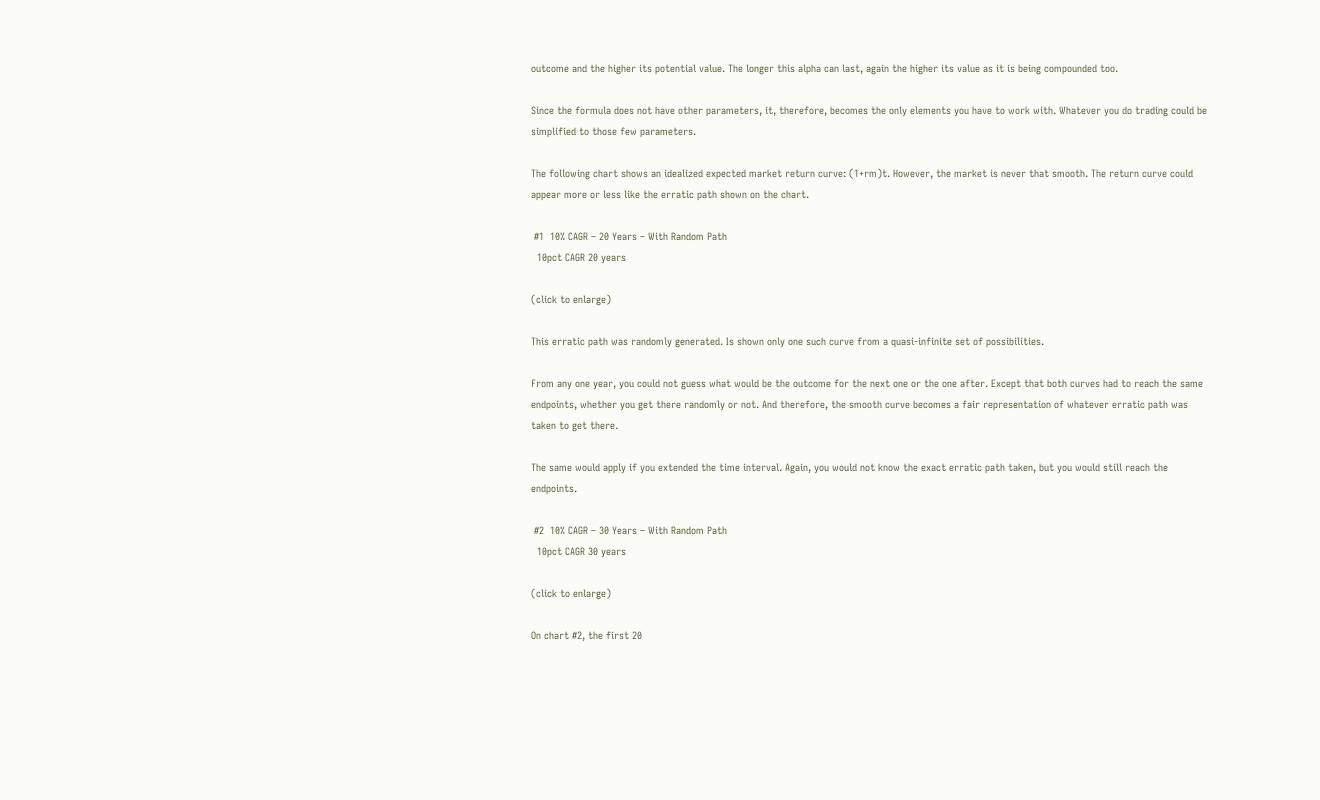outcome and the higher its potential value. The longer this alpha can last, again the higher its value as it is being compounded too.

Since the formula does not have other parameters, it, therefore, becomes the only elements you have to work with. Whatever you do trading could be simplified to those few parameters.

The following chart shows an idealized expected market return curve: (1+rm)t. However, the market is never that smooth. The return curve could appear more or less like the erratic path shown on the chart.

 #1  10% CAGR – 20 Years – With Random Path
  10pct CAGR 20 years

(click to enlarge)

This erratic path was randomly generated. Is shown only one such curve from a quasi-infinite set of possibilities.

From any one year, you could not guess what would be the outcome for the next one or the one after. Except that both curves had to reach the same endpoints, whether you get there randomly or not. And therefore, the smooth curve becomes a fair representation of whatever erratic path was taken to get there.

The same would apply if you extended the time interval. Again, you would not know the exact erratic path taken, but you would still reach the endpoints.

 #2  10% CAGR – 30 Years – With Random Path
  10pct CAGR 30 years

(click to enlarge)

On chart #2, the first 20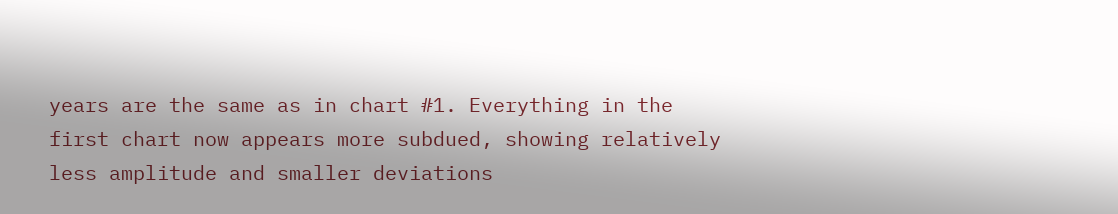years are the same as in chart #1. Everything in the first chart now appears more subdued, showing relatively less amplitude and smaller deviations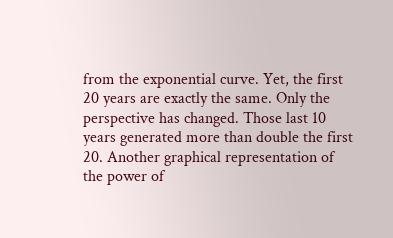from the exponential curve. Yet, the first 20 years are exactly the same. Only the perspective has changed. Those last 10 years generated more than double the first 20. Another graphical representation of the power of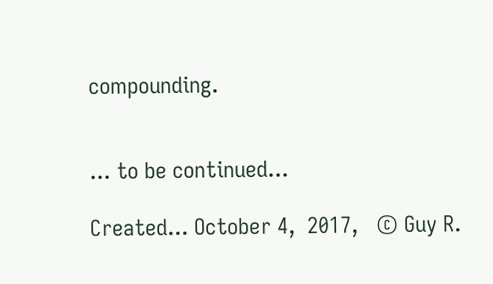compounding.


... to be continued...

Created... October 4,  2017,   © Guy R.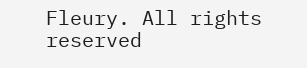Fleury. All rights reserved